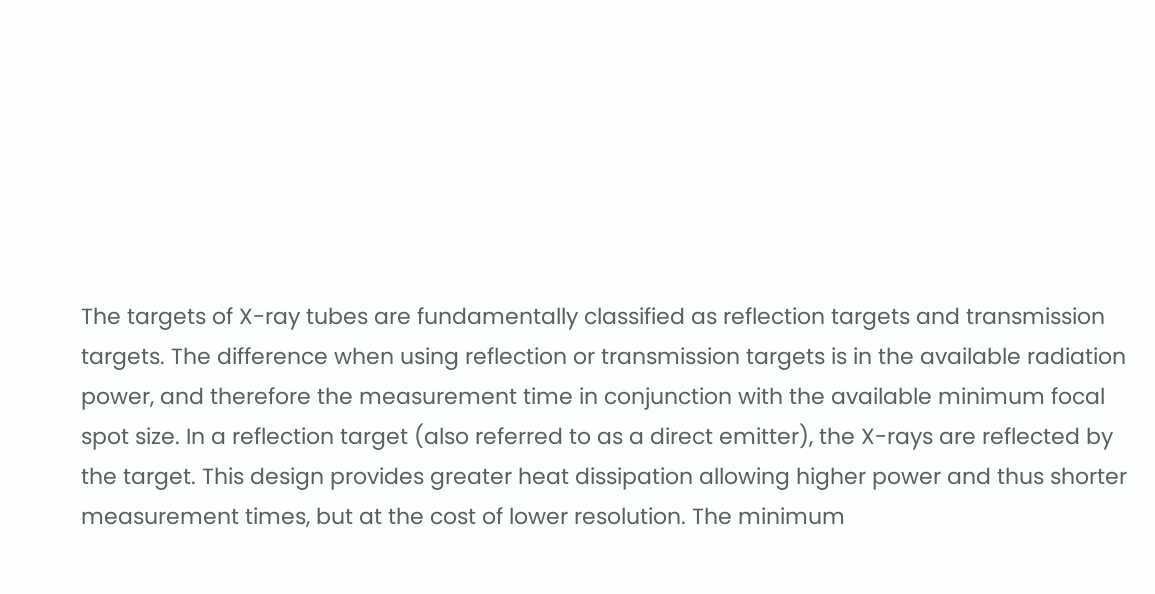The targets of X-ray tubes are fundamentally classified as reflection targets and transmission targets. The difference when using reflection or transmission targets is in the available radiation power, and therefore the measurement time in conjunction with the available minimum focal spot size. In a reflection target (also referred to as a direct emitter), the X-rays are reflected by the target. This design provides greater heat dissipation allowing higher power and thus shorter measurement times, but at the cost of lower resolution. The minimum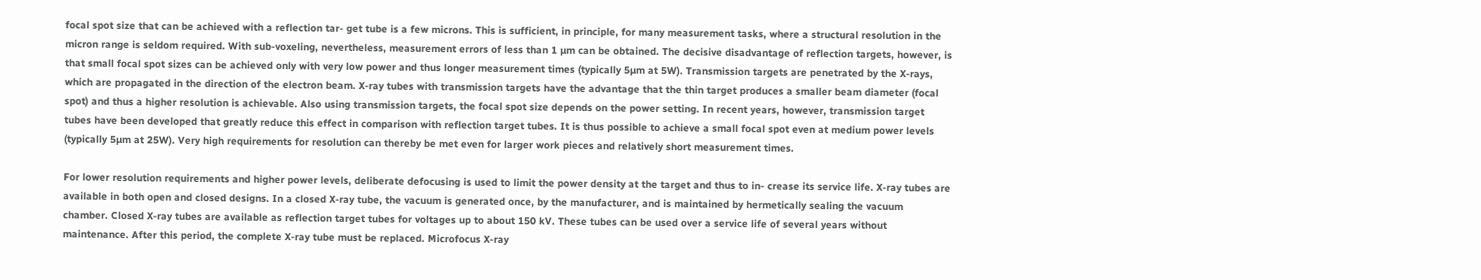focal spot size that can be achieved with a reflection tar- get tube is a few microns. This is sufficient, in principle, for many measurement tasks, where a structural resolution in the micron range is seldom required. With sub-voxeling, nevertheless, measurement errors of less than 1 µm can be obtained. The decisive disadvantage of reflection targets, however, is that small focal spot sizes can be achieved only with very low power and thus longer measurement times (typically 5µm at 5W). Transmission targets are penetrated by the X-rays, which are propagated in the direction of the electron beam. X-ray tubes with transmission targets have the advantage that the thin target produces a smaller beam diameter (focal spot) and thus a higher resolution is achievable. Also using transmission targets, the focal spot size depends on the power setting. In recent years, however, transmission target tubes have been developed that greatly reduce this effect in comparison with reflection target tubes. It is thus possible to achieve a small focal spot even at medium power levels (typically 5µm at 25W). Very high requirements for resolution can thereby be met even for larger work pieces and relatively short measurement times.

For lower resolution requirements and higher power levels, deliberate defocusing is used to limit the power density at the target and thus to in- crease its service life. X-ray tubes are available in both open and closed designs. In a closed X-ray tube, the vacuum is generated once, by the manufacturer, and is maintained by hermetically sealing the vacuum chamber. Closed X-ray tubes are available as reflection target tubes for voltages up to about 150 kV. These tubes can be used over a service life of several years without maintenance. After this period, the complete X-ray tube must be replaced. Microfocus X-ray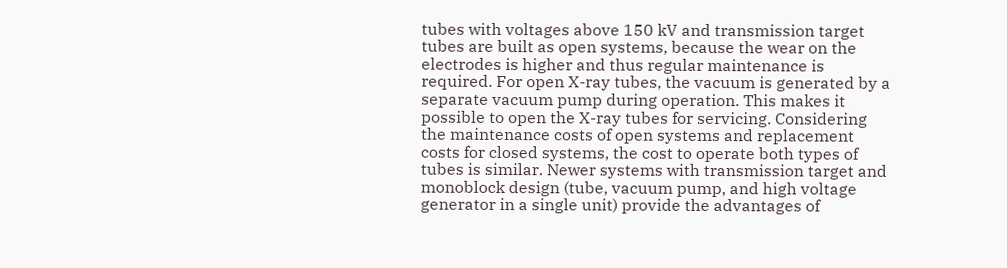tubes with voltages above 150 kV and transmission target tubes are built as open systems, because the wear on the electrodes is higher and thus regular maintenance is required. For open X-ray tubes, the vacuum is generated by a separate vacuum pump during operation. This makes it possible to open the X-ray tubes for servicing. Considering the maintenance costs of open systems and replacement costs for closed systems, the cost to operate both types of tubes is similar. Newer systems with transmission target and monoblock design (tube, vacuum pump, and high voltage generator in a single unit) provide the advantages of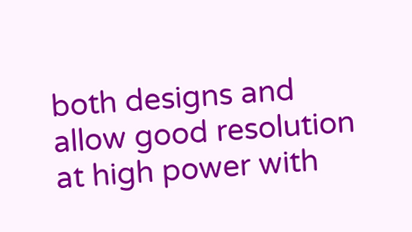both designs and allow good resolution at high power with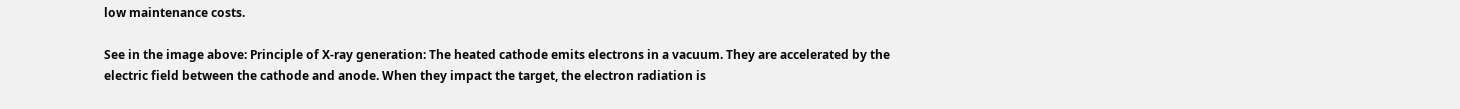low maintenance costs.

See in the image above: Principle of X-ray generation: The heated cathode emits electrons in a vacuum. They are accelerated by the electric field between the cathode and anode. When they impact the target, the electron radiation is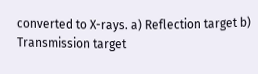converted to X-rays. a) Reflection target b) Transmission target